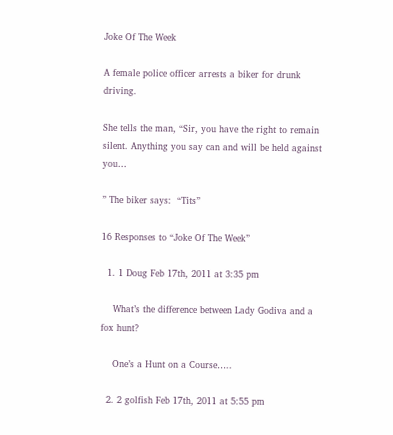Joke Of The Week

A female police officer arrests a biker for drunk driving.

She tells the man, “Sir, you have the right to remain silent. Anything you say can and will be held against you…

” The biker says:  “Tits”

16 Responses to “Joke Of The Week”

  1. 1 Doug Feb 17th, 2011 at 3:35 pm

    What’s the difference between Lady Godiva and a fox hunt?

    One’s a Hunt on a Course…..

  2. 2 golfish Feb 17th, 2011 at 5:55 pm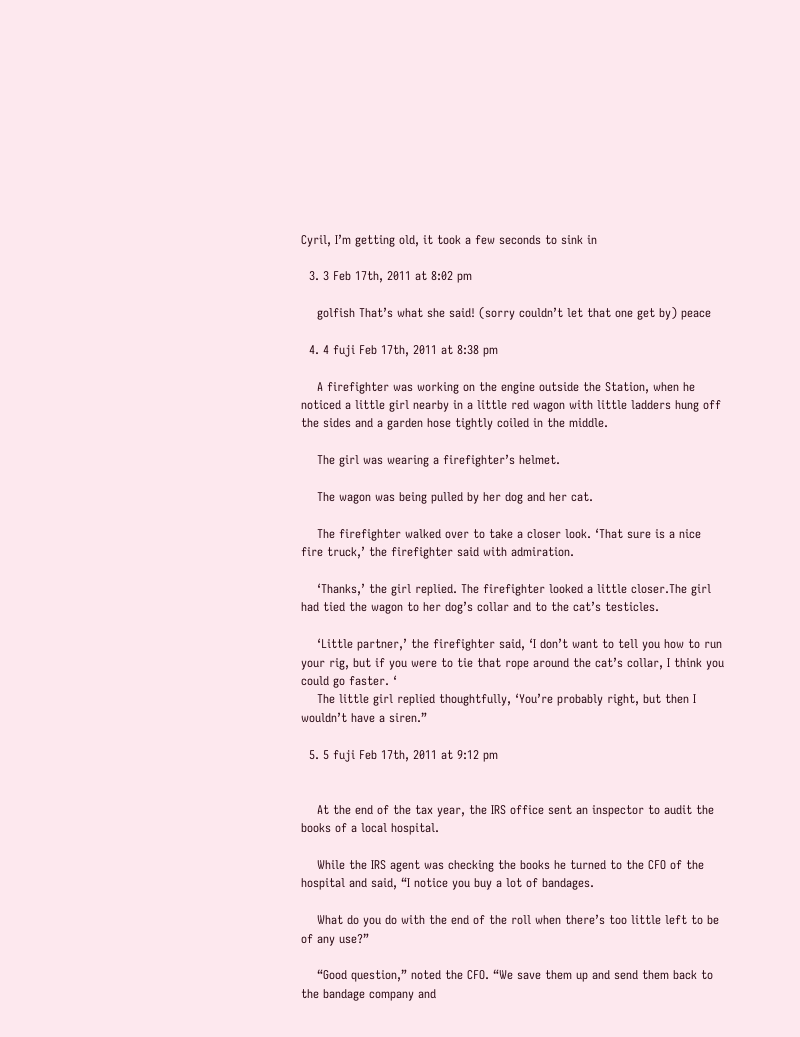Cyril, I’m getting old, it took a few seconds to sink in

  3. 3 Feb 17th, 2011 at 8:02 pm

    golfish That’s what she said! (sorry couldn’t let that one get by) peace

  4. 4 fuji Feb 17th, 2011 at 8:38 pm

    A firefighter was working on the engine outside the Station, when he noticed a little girl nearby in a little red wagon with little ladders hung off the sides and a garden hose tightly coiled in the middle.

    The girl was wearing a firefighter’s helmet.

    The wagon was being pulled by her dog and her cat.

    The firefighter walked over to take a closer look. ‘That sure is a nice fire truck,’ the firefighter said with admiration.

    ‘Thanks,’ the girl replied. The firefighter looked a little closer.The girl had tied the wagon to her dog’s collar and to the cat’s testicles.

    ‘Little partner,’ the firefighter said, ‘I don’t want to tell you how to run your rig, but if you were to tie that rope around the cat’s collar, I think you could go faster. ‘
    The little girl replied thoughtfully, ‘You’re probably right, but then I wouldn’t have a siren.”

  5. 5 fuji Feb 17th, 2011 at 9:12 pm


    At the end of the tax year, the IRS office sent an inspector to audit the books of a local hospital.

    While the IRS agent was checking the books he turned to the CFO of the hospital and said, “I notice you buy a lot of bandages.

    What do you do with the end of the roll when there’s too little left to be of any use?”

    “Good question,” noted the CFO. “We save them up and send them back to the bandage company and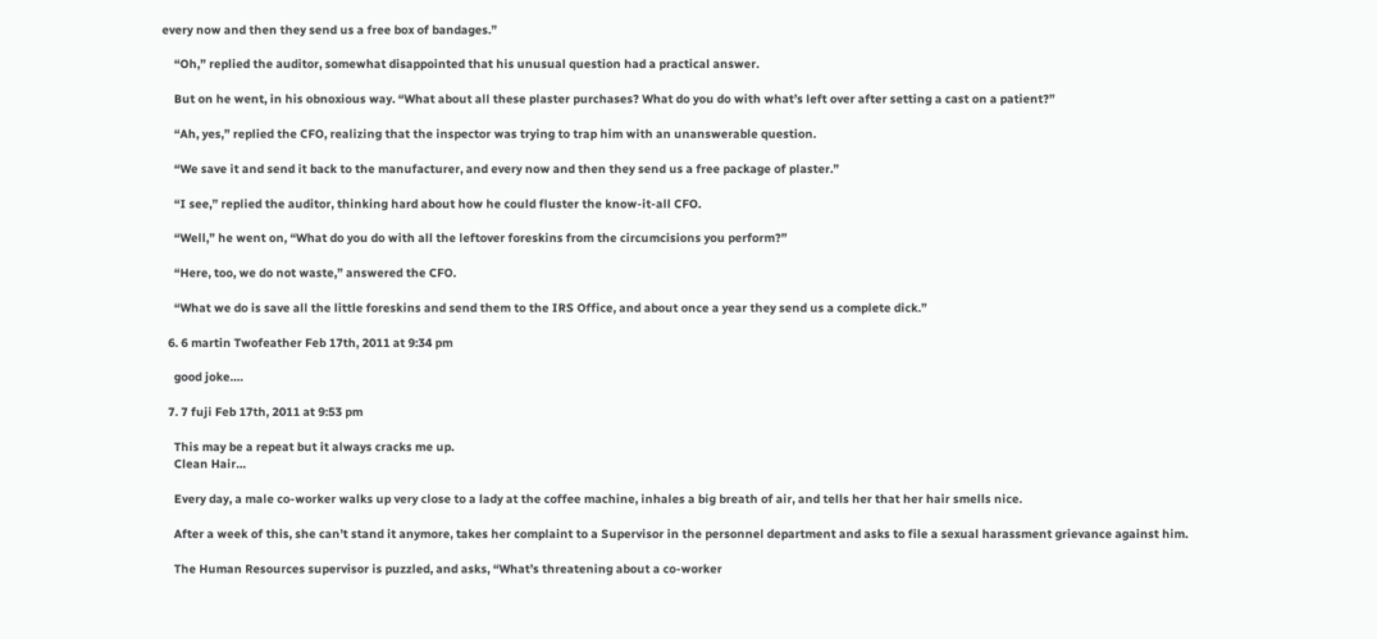every now and then they send us a free box of bandages.”

    “Oh,” replied the auditor, somewhat disappointed that his unusual question had a practical answer.

    But on he went, in his obnoxious way. “What about all these plaster purchases? What do you do with what’s left over after setting a cast on a patient?”

    “Ah, yes,” replied the CFO, realizing that the inspector was trying to trap him with an unanswerable question.

    “We save it and send it back to the manufacturer, and every now and then they send us a free package of plaster.”

    “I see,” replied the auditor, thinking hard about how he could fluster the know-it-all CFO.

    “Well,” he went on, “What do you do with all the leftover foreskins from the circumcisions you perform?”

    “Here, too, we do not waste,” answered the CFO.

    “What we do is save all the little foreskins and send them to the IRS Office, and about once a year they send us a complete dick.”

  6. 6 martin Twofeather Feb 17th, 2011 at 9:34 pm

    good joke….

  7. 7 fuji Feb 17th, 2011 at 9:53 pm

    This may be a repeat but it always cracks me up.
    Clean Hair…

    Every day, a male co-worker walks up very close to a lady at the coffee machine, inhales a big breath of air, and tells her that her hair smells nice.

    After a week of this, she can’t stand it anymore, takes her complaint to a Supervisor in the personnel department and asks to file a sexual harassment grievance against him.

    The Human Resources supervisor is puzzled, and asks, “What’s threatening about a co-worker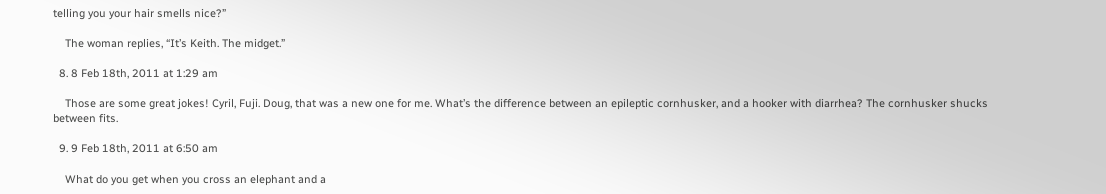telling you your hair smells nice?”

    The woman replies, “It’s Keith. The midget.”

  8. 8 Feb 18th, 2011 at 1:29 am

    Those are some great jokes! Cyril, Fuji. Doug, that was a new one for me. What’s the difference between an epileptic cornhusker, and a hooker with diarrhea? The cornhusker shucks between fits.

  9. 9 Feb 18th, 2011 at 6:50 am

    What do you get when you cross an elephant and a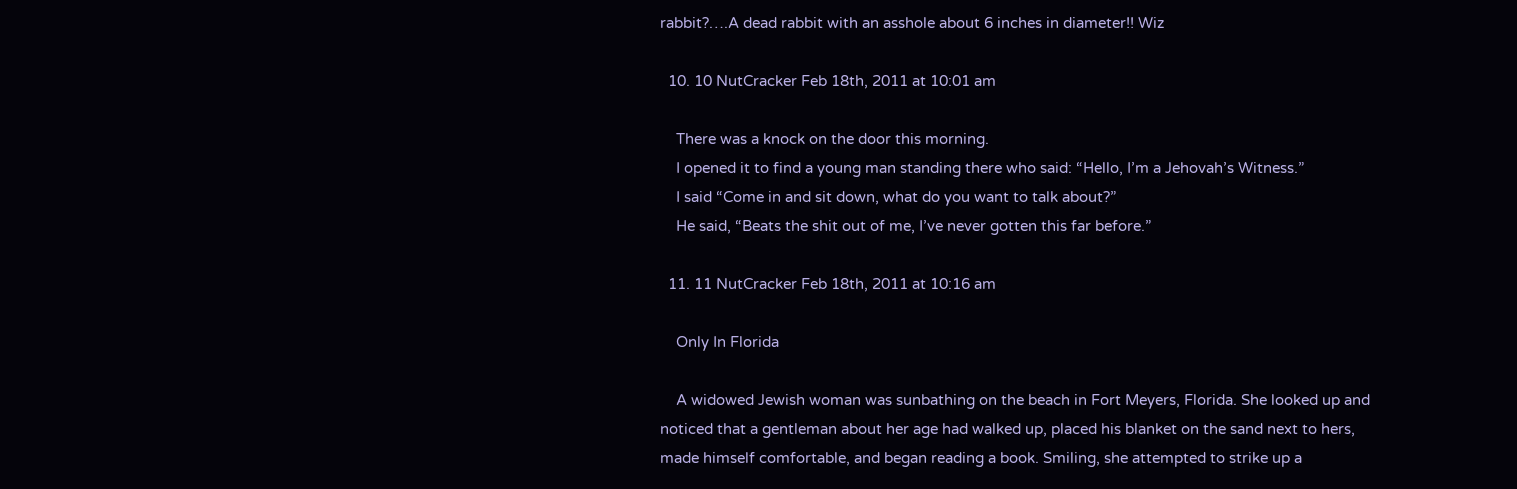rabbit?….A dead rabbit with an asshole about 6 inches in diameter!! Wiz

  10. 10 NutCracker Feb 18th, 2011 at 10:01 am

    There was a knock on the door this morning.
    I opened it to find a young man standing there who said: “Hello, I’m a Jehovah’s Witness.”
    I said “Come in and sit down, what do you want to talk about?”
    He said, “Beats the shit out of me, I’ve never gotten this far before.”

  11. 11 NutCracker Feb 18th, 2011 at 10:16 am

    Only In Florida

    A widowed Jewish woman was sunbathing on the beach in Fort Meyers, Florida. She looked up and noticed that a gentleman about her age had walked up, placed his blanket on the sand next to hers, made himself comfortable, and began reading a book. Smiling, she attempted to strike up a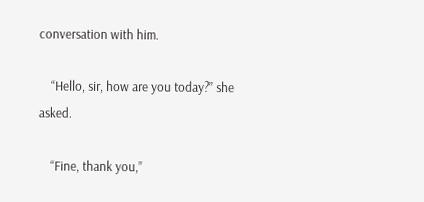conversation with him.

    “Hello, sir, how are you today?” she asked.

    “Fine, thank you,”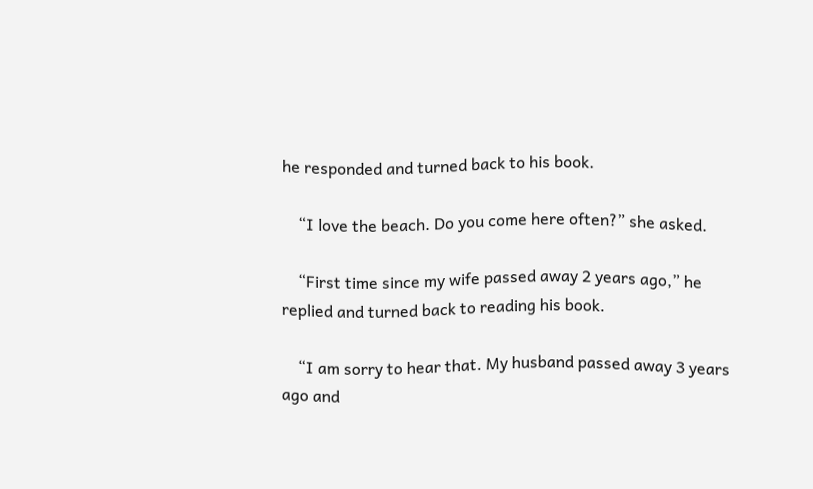he responded and turned back to his book.

    “I love the beach. Do you come here often?” she asked.

    “First time since my wife passed away 2 years ago,” he replied and turned back to reading his book.

    “I am sorry to hear that. My husband passed away 3 years ago and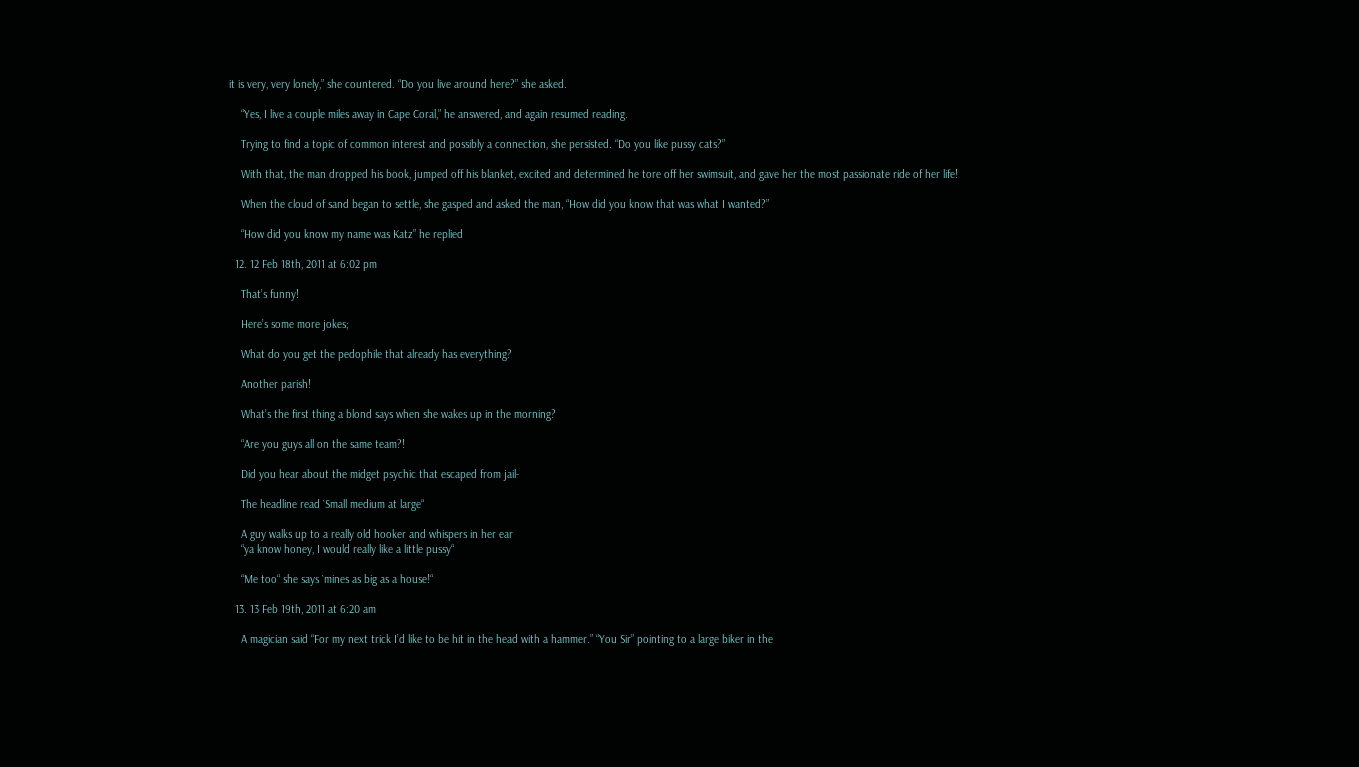it is very, very lonely,” she countered. “Do you live around here?” she asked.

    “Yes, I live a couple miles away in Cape Coral,” he answered, and again resumed reading.

    Trying to find a topic of common interest and possibly a connection, she persisted. “Do you like pussy cats?”

    With that, the man dropped his book, jumped off his blanket, excited and determined he tore off her swimsuit, and gave her the most passionate ride of her life!

    When the cloud of sand began to settle, she gasped and asked the man, “How did you know that was what I wanted?”

    “How did you know my name was Katz” he replied

  12. 12 Feb 18th, 2011 at 6:02 pm

    That’s funny!

    Here’s some more jokes;

    What do you get the pedophile that already has everything?

    Another parish!

    What’s the first thing a blond says when she wakes up in the morning?

    “Are you guys all on the same team?!

    Did you hear about the midget psychic that escaped from jail-

    The headline read `Small medium at large“

    A guy walks up to a really old hooker and whispers in her ear
    “ya know honey, I would really like a little pussy“

    “Me too“ she says `mines as big as a house!“

  13. 13 Feb 19th, 2011 at 6:20 am

    A magician said “For my next trick I’d like to be hit in the head with a hammer.” “You Sir” pointing to a large biker in the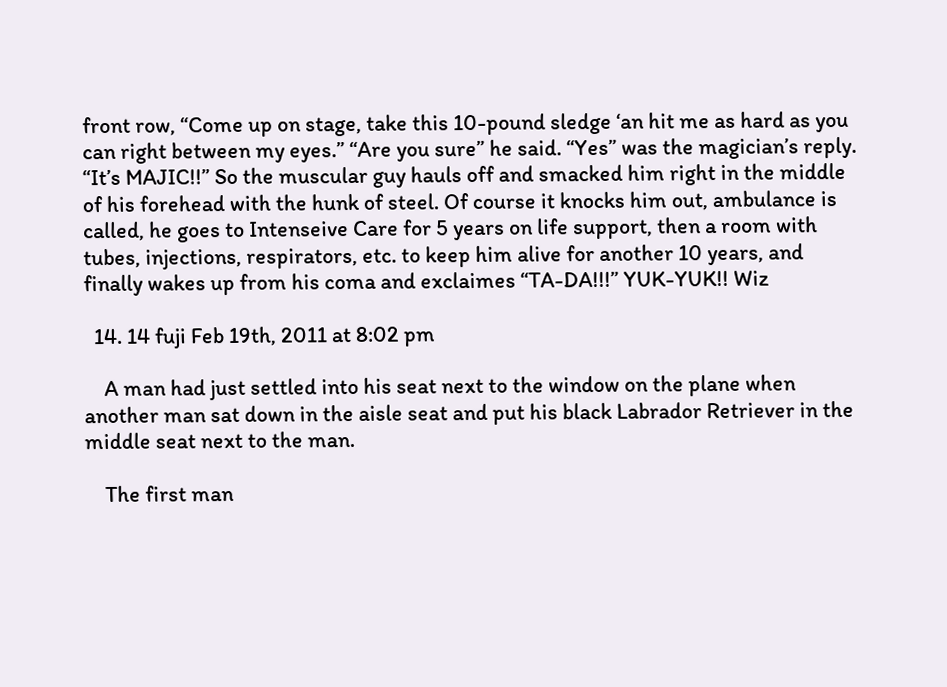front row, “Come up on stage, take this 10-pound sledge ‘an hit me as hard as you can right between my eyes.” “Are you sure” he said. “Yes” was the magician’s reply. “It’s MAJIC!!” So the muscular guy hauls off and smacked him right in the middle of his forehead with the hunk of steel. Of course it knocks him out, ambulance is called, he goes to Intenseive Care for 5 years on life support, then a room with tubes, injections, respirators, etc. to keep him alive for another 10 years, and finally wakes up from his coma and exclaimes “TA-DA!!!” YUK-YUK!! Wiz

  14. 14 fuji Feb 19th, 2011 at 8:02 pm

    A man had just settled into his seat next to the window on the plane when another man sat down in the aisle seat and put his black Labrador Retriever in the middle seat next to the man.

    The first man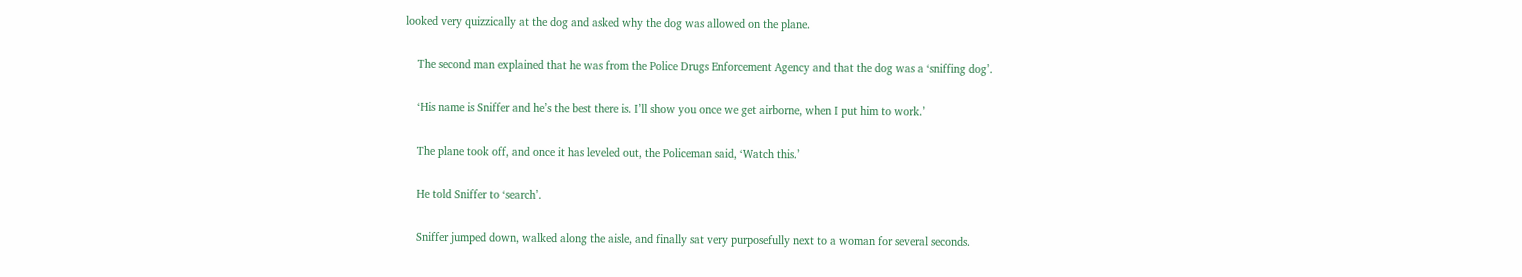looked very quizzically at the dog and asked why the dog was allowed on the plane.

    The second man explained that he was from the Police Drugs Enforcement Agency and that the dog was a ‘sniffing dog’.

    ‘His name is Sniffer and he’s the best there is. I’ll show you once we get airborne, when I put him to work.’

    The plane took off, and once it has leveled out, the Policeman said, ‘Watch this.’

    He told Sniffer to ‘search’.

    Sniffer jumped down, walked along the aisle, and finally sat very purposefully next to a woman for several seconds.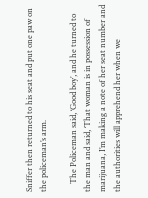Sniffer then returned to his seat and put one paw on the policeman’s arm.

    The Policeman said, ‘Good boy’, and he turned to the man and said, ‘That woman is in possession of marijuana, I’m making a note of her seat number and the authorities will apprehend her when we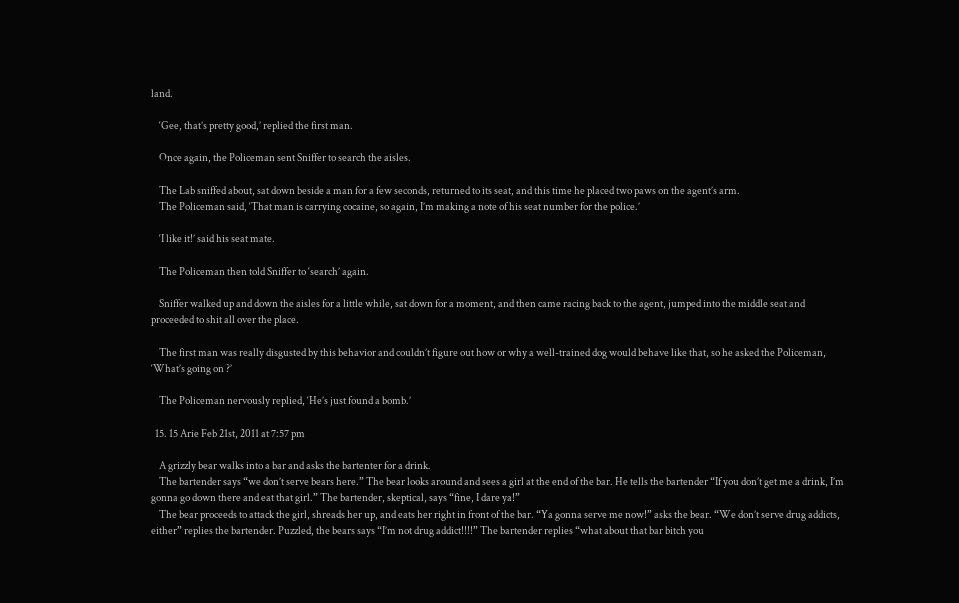land.

    ‘Gee, that’s pretty good,’ replied the first man.

    Once again, the Policeman sent Sniffer to search the aisles.

    The Lab sniffed about, sat down beside a man for a few seconds, returned to its seat, and this time he placed two paws on the agent’s arm.
    The Policeman said, ‘That man is carrying cocaine, so again, I’m making a note of his seat number for the police.’

    ‘I like it!’ said his seat mate.

    The Policeman then told Sniffer to ‘search’ again.

    Sniffer walked up and down the aisles for a little while, sat down for a moment, and then came racing back to the agent, jumped into the middle seat and proceeded to shit all over the place.

    The first man was really disgusted by this behavior and couldn’t figure out how or why a well-trained dog would behave like that, so he asked the Policeman, ‘What’s going on ?’

    The Policeman nervously replied, ‘He’s just found a bomb.’

  15. 15 Arie Feb 21st, 2011 at 7:57 pm

    A grizzly bear walks into a bar and asks the bartenter for a drink.
    The bartender says “we don’t serve bears here.” The bear looks around and sees a girl at the end of the bar. He tells the bartender “If you don’t get me a drink, I’m gonna go down there and eat that girl.” The bartender, skeptical, says “fine, I dare ya!”
    The bear proceeds to attack the girl, shreads her up, and eats her right in front of the bar. “Ya gonna serve me now!” asks the bear. “We don’t serve drug addicts, either” replies the bartender. Puzzled, the bears says “I’m not drug addict!!!!” The bartender replies “what about that bar bitch you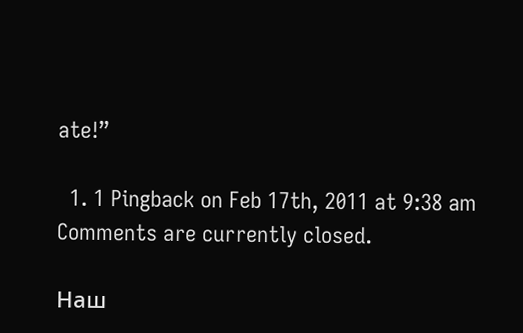ate!”

  1. 1 Pingback on Feb 17th, 2011 at 9:38 am
Comments are currently closed.

Наш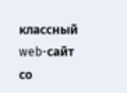классный web-сайт со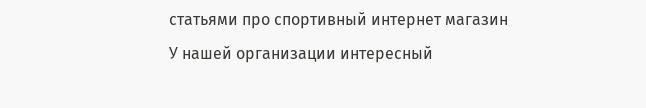статьями про спортивный интернет магазин
У нашей организации интересный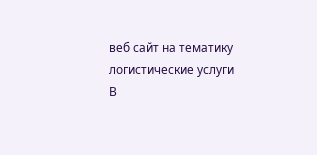веб сайт на тематику логистические услуги
В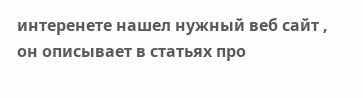интеренете нашел нужный веб сайт , он описывает в статьях про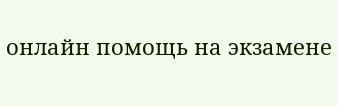онлайн помощь на экзамене